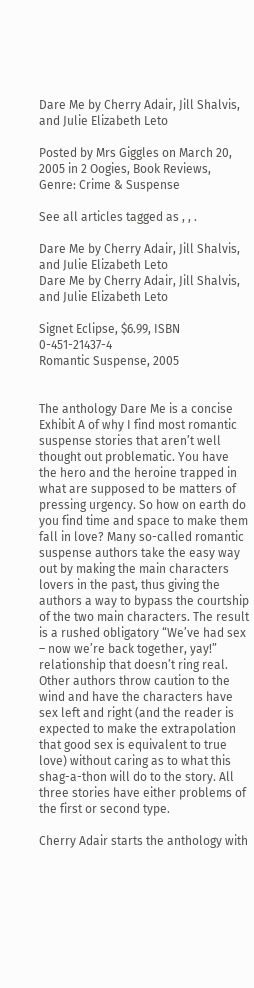Dare Me by Cherry Adair, Jill Shalvis, and Julie Elizabeth Leto

Posted by Mrs Giggles on March 20, 2005 in 2 Oogies, Book Reviews, Genre: Crime & Suspense

See all articles tagged as , , .

Dare Me by Cherry Adair, Jill Shalvis, and Julie Elizabeth Leto
Dare Me by Cherry Adair, Jill Shalvis, and Julie Elizabeth Leto

Signet Eclipse, $6.99, ISBN 0-451-21437-4
Romantic Suspense, 2005


The anthology Dare Me is a concise Exhibit A of why I find most romantic suspense stories that aren’t well thought out problematic. You have the hero and the heroine trapped in what are supposed to be matters of pressing urgency. So how on earth do you find time and space to make them fall in love? Many so-called romantic suspense authors take the easy way out by making the main characters lovers in the past, thus giving the authors a way to bypass the courtship of the two main characters. The result is a rushed obligatory “We’ve had sex – now we’re back together, yay!” relationship that doesn’t ring real. Other authors throw caution to the wind and have the characters have sex left and right (and the reader is expected to make the extrapolation that good sex is equivalent to true love) without caring as to what this shag-a-thon will do to the story. All three stories have either problems of the first or second type.

Cherry Adair starts the anthology with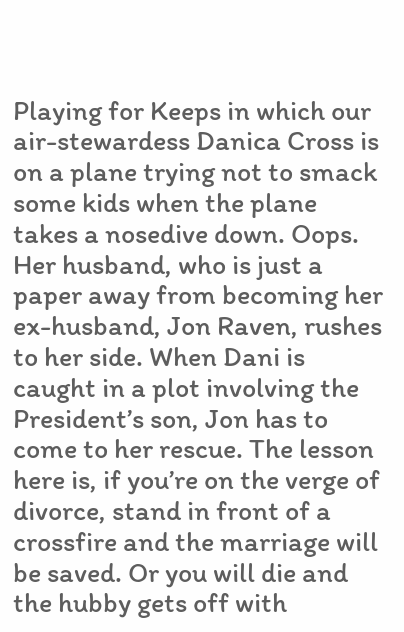Playing for Keeps in which our air-stewardess Danica Cross is on a plane trying not to smack some kids when the plane takes a nosedive down. Oops. Her husband, who is just a paper away from becoming her ex-husband, Jon Raven, rushes to her side. When Dani is caught in a plot involving the President’s son, Jon has to come to her rescue. The lesson here is, if you’re on the verge of divorce, stand in front of a crossfire and the marriage will be saved. Or you will die and the hubby gets off with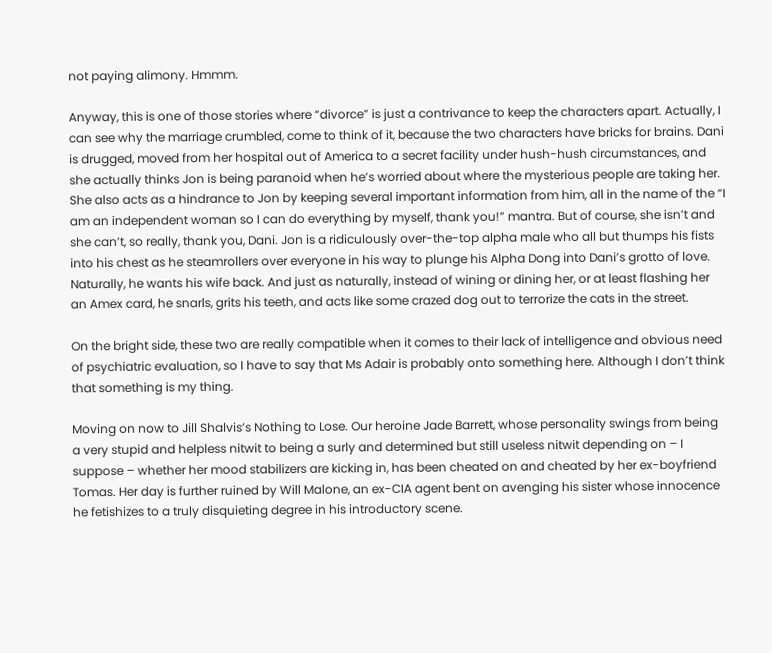not paying alimony. Hmmm.

Anyway, this is one of those stories where “divorce” is just a contrivance to keep the characters apart. Actually, I can see why the marriage crumbled, come to think of it, because the two characters have bricks for brains. Dani is drugged, moved from her hospital out of America to a secret facility under hush-hush circumstances, and she actually thinks Jon is being paranoid when he’s worried about where the mysterious people are taking her. She also acts as a hindrance to Jon by keeping several important information from him, all in the name of the “I am an independent woman so I can do everything by myself, thank you!” mantra. But of course, she isn’t and she can’t, so really, thank you, Dani. Jon is a ridiculously over-the-top alpha male who all but thumps his fists into his chest as he steamrollers over everyone in his way to plunge his Alpha Dong into Dani’s grotto of love. Naturally, he wants his wife back. And just as naturally, instead of wining or dining her, or at least flashing her an Amex card, he snarls, grits his teeth, and acts like some crazed dog out to terrorize the cats in the street.

On the bright side, these two are really compatible when it comes to their lack of intelligence and obvious need of psychiatric evaluation, so I have to say that Ms Adair is probably onto something here. Although I don’t think that something is my thing.

Moving on now to Jill Shalvis’s Nothing to Lose. Our heroine Jade Barrett, whose personality swings from being a very stupid and helpless nitwit to being a surly and determined but still useless nitwit depending on – I suppose – whether her mood stabilizers are kicking in, has been cheated on and cheated by her ex-boyfriend Tomas. Her day is further ruined by Will Malone, an ex-CIA agent bent on avenging his sister whose innocence he fetishizes to a truly disquieting degree in his introductory scene.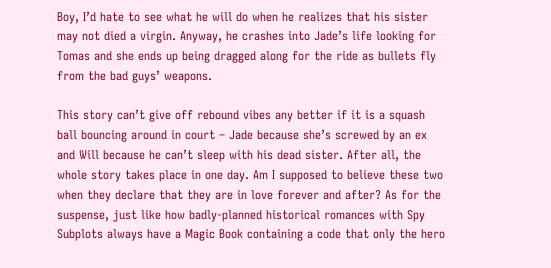Boy, I’d hate to see what he will do when he realizes that his sister may not died a virgin. Anyway, he crashes into Jade’s life looking for Tomas and she ends up being dragged along for the ride as bullets fly from the bad guys’ weapons.

This story can’t give off rebound vibes any better if it is a squash ball bouncing around in court – Jade because she’s screwed by an ex and Will because he can’t sleep with his dead sister. After all, the whole story takes place in one day. Am I supposed to believe these two when they declare that they are in love forever and after? As for the suspense, just like how badly-planned historical romances with Spy Subplots always have a Magic Book containing a code that only the hero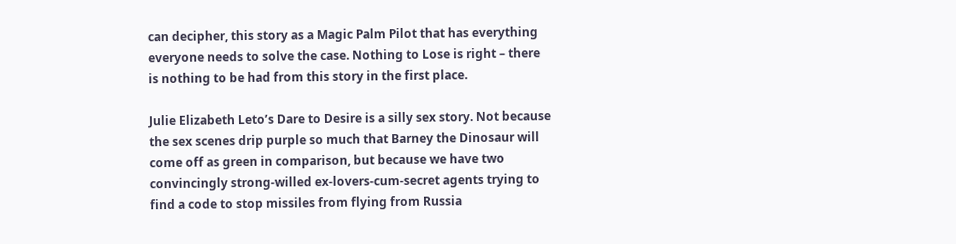can decipher, this story as a Magic Palm Pilot that has everything everyone needs to solve the case. Nothing to Lose is right – there is nothing to be had from this story in the first place.

Julie Elizabeth Leto’s Dare to Desire is a silly sex story. Not because the sex scenes drip purple so much that Barney the Dinosaur will come off as green in comparison, but because we have two convincingly strong-willed ex-lovers-cum-secret agents trying to find a code to stop missiles from flying from Russia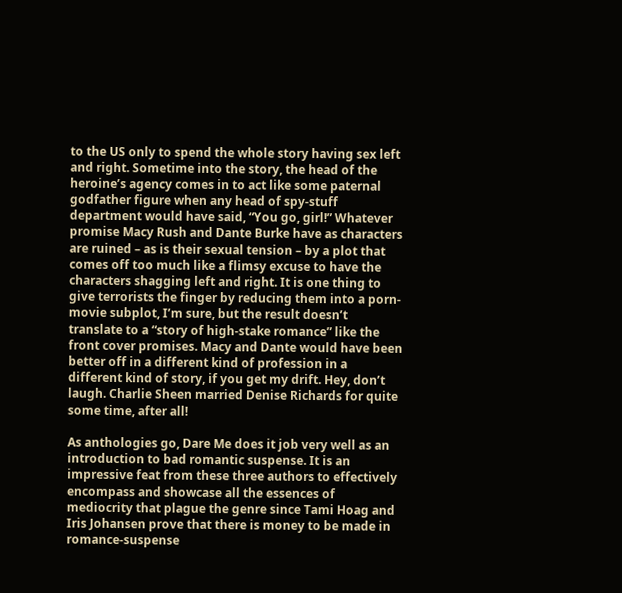to the US only to spend the whole story having sex left and right. Sometime into the story, the head of the heroine’s agency comes in to act like some paternal godfather figure when any head of spy-stuff department would have said, “You go, girl!” Whatever promise Macy Rush and Dante Burke have as characters are ruined – as is their sexual tension – by a plot that comes off too much like a flimsy excuse to have the characters shagging left and right. It is one thing to give terrorists the finger by reducing them into a porn-movie subplot, I’m sure, but the result doesn’t translate to a “story of high-stake romance” like the front cover promises. Macy and Dante would have been better off in a different kind of profession in a different kind of story, if you get my drift. Hey, don’t laugh. Charlie Sheen married Denise Richards for quite some time, after all!

As anthologies go, Dare Me does it job very well as an introduction to bad romantic suspense. It is an impressive feat from these three authors to effectively encompass and showcase all the essences of mediocrity that plague the genre since Tami Hoag and Iris Johansen prove that there is money to be made in romance-suspense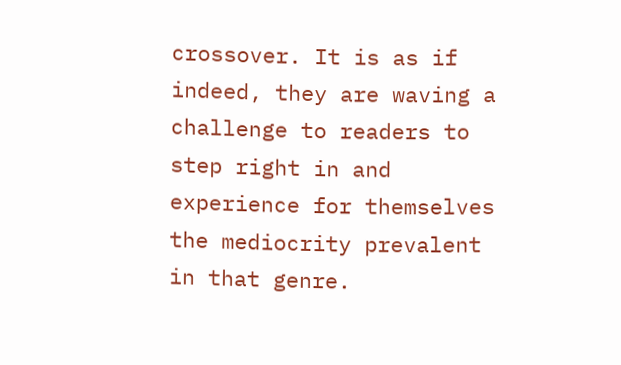crossover. It is as if indeed, they are waving a challenge to readers to step right in and experience for themselves the mediocrity prevalent in that genre.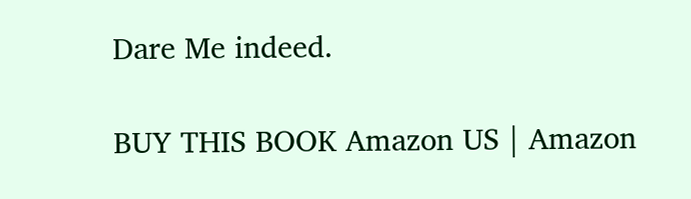Dare Me indeed.

BUY THIS BOOK Amazon US | Amazon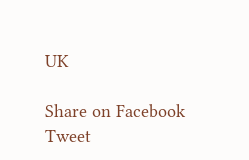UK

Share on Facebook
Tweet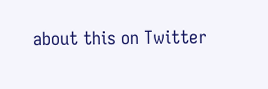about this on Twitter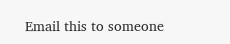Email this to someone